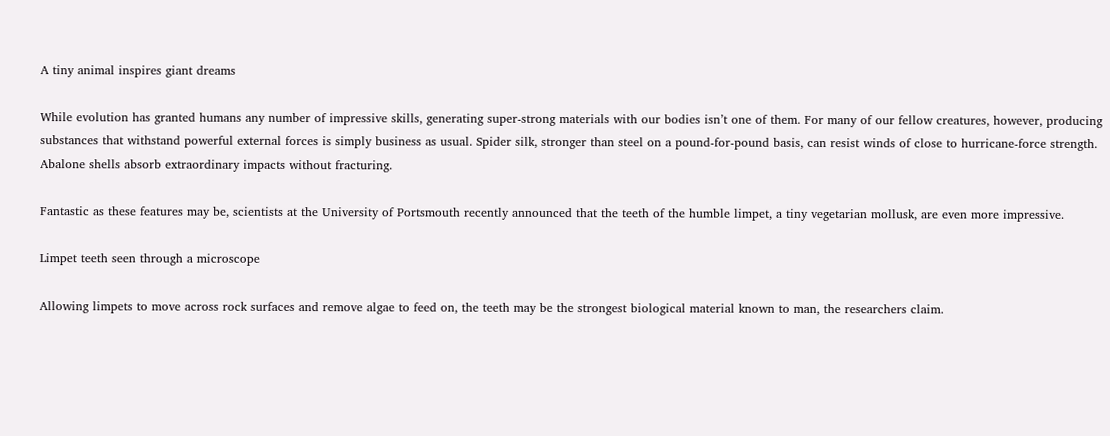A tiny animal inspires giant dreams

While evolution has granted humans any number of impressive skills, generating super-strong materials with our bodies isn’t one of them. For many of our fellow creatures, however, producing substances that withstand powerful external forces is simply business as usual. Spider silk, stronger than steel on a pound-for-pound basis, can resist winds of close to hurricane-force strength. Abalone shells absorb extraordinary impacts without fracturing.

Fantastic as these features may be, scientists at the University of Portsmouth recently announced that the teeth of the humble limpet, a tiny vegetarian mollusk, are even more impressive.

Limpet teeth seen through a microscope

Allowing limpets to move across rock surfaces and remove algae to feed on, the teeth may be the strongest biological material known to man, the researchers claim.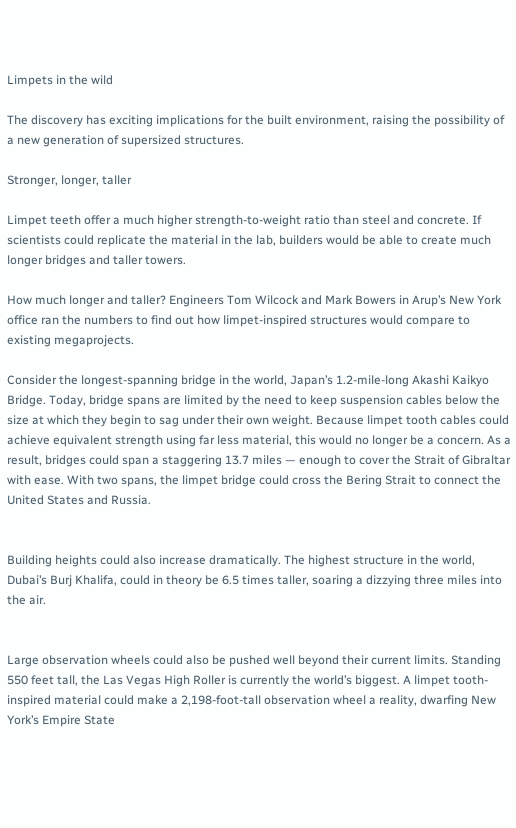Limpets in the wild

The discovery has exciting implications for the built environment, raising the possibility of a new generation of supersized structures.

Stronger, longer, taller

Limpet teeth offer a much higher strength-to-weight ratio than steel and concrete. If scientists could replicate the material in the lab, builders would be able to create much longer bridges and taller towers.

How much longer and taller? Engineers Tom Wilcock and Mark Bowers in Arup’s New York office ran the numbers to find out how limpet-inspired structures would compare to existing megaprojects.

Consider the longest-spanning bridge in the world, Japan’s 1.2-mile-long Akashi Kaikyo Bridge. Today, bridge spans are limited by the need to keep suspension cables below the size at which they begin to sag under their own weight. Because limpet tooth cables could achieve equivalent strength using far less material, this would no longer be a concern. As a result, bridges could span a staggering 13.7 miles — enough to cover the Strait of Gibraltar with ease. With two spans, the limpet bridge could cross the Bering Strait to connect the United States and Russia.


Building heights could also increase dramatically. The highest structure in the world, Dubai’s Burj Khalifa, could in theory be 6.5 times taller, soaring a dizzying three miles into the air.


Large observation wheels could also be pushed well beyond their current limits. Standing 550 feet tall, the Las Vegas High Roller is currently the world’s biggest. A limpet tooth-inspired material could make a 2,198-foot-tall observation wheel a reality, dwarfing New York’s Empire State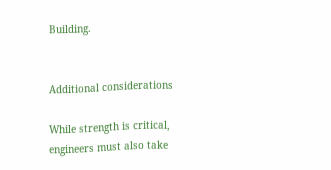Building.


Additional considerations

While strength is critical, engineers must also take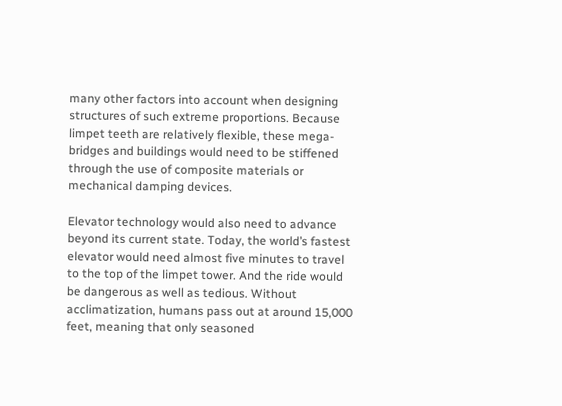many other factors into account when designing structures of such extreme proportions. Because limpet teeth are relatively flexible, these mega-bridges and buildings would need to be stiffened through the use of composite materials or mechanical damping devices.

Elevator technology would also need to advance beyond its current state. Today, the world’s fastest elevator would need almost five minutes to travel to the top of the limpet tower. And the ride would be dangerous as well as tedious. Without acclimatization, humans pass out at around 15,000 feet, meaning that only seasoned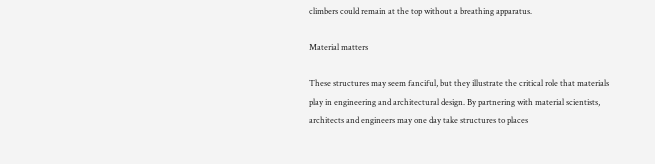climbers could remain at the top without a breathing apparatus.

Material matters

These structures may seem fanciful, but they illustrate the critical role that materials play in engineering and architectural design. By partnering with material scientists, architects and engineers may one day take structures to places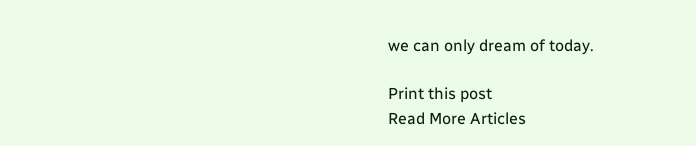we can only dream of today.

Print this post
Read More Articles